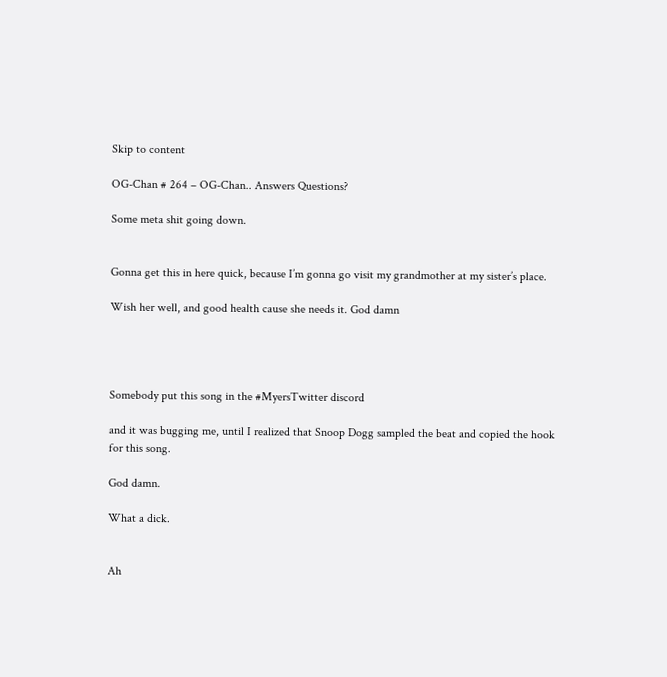Skip to content

OG-Chan # 264 – OG-Chan.. Answers Questions?

Some meta shit going down.


Gonna get this in here quick, because I’m gonna go visit my grandmother at my sister’s place.

Wish her well, and good health cause she needs it. God damn




Somebody put this song in the #MyersTwitter discord

and it was bugging me, until I realized that Snoop Dogg sampled the beat and copied the hook for this song.

God damn.

What a dick.


Ah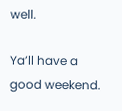well.

Ya’ll have a good weekend.